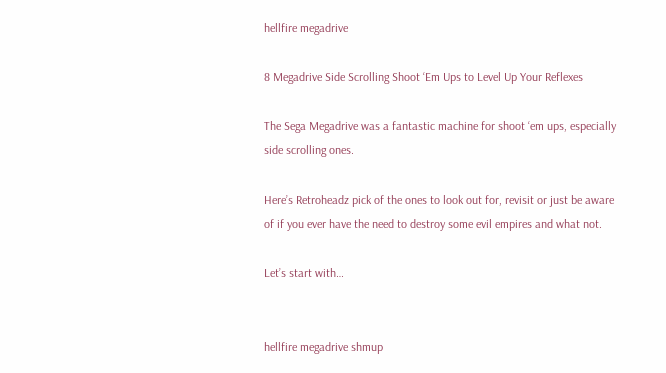hellfire megadrive

8 Megadrive Side Scrolling Shoot ‘Em Ups to Level Up Your Reflexes

The Sega Megadrive was a fantastic machine for shoot ‘em ups, especially side scrolling ones.

Here’s Retroheadz pick of the ones to look out for, revisit or just be aware of if you ever have the need to destroy some evil empires and what not.

Let’s start with…


hellfire megadrive shmup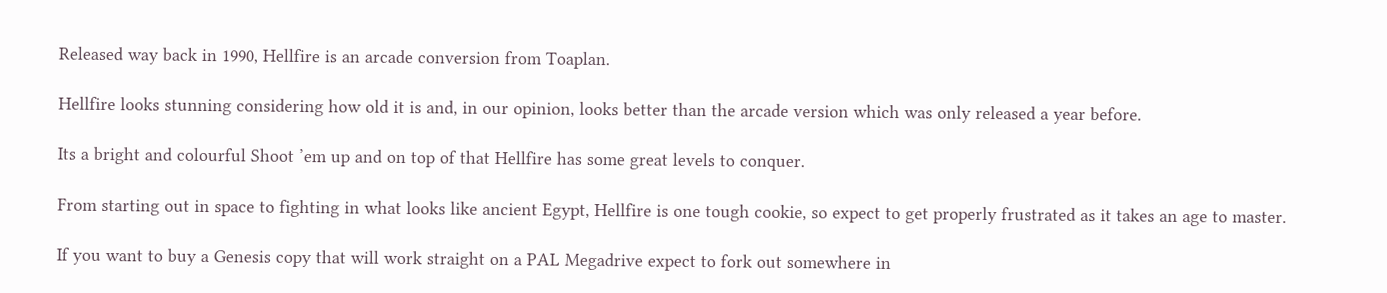Released way back in 1990, Hellfire is an arcade conversion from Toaplan.

Hellfire looks stunning considering how old it is and, in our opinion, looks better than the arcade version which was only released a year before.

Its a bright and colourful Shoot ’em up and on top of that Hellfire has some great levels to conquer.

From starting out in space to fighting in what looks like ancient Egypt, Hellfire is one tough cookie, so expect to get properly frustrated as it takes an age to master.

If you want to buy a Genesis copy that will work straight on a PAL Megadrive expect to fork out somewhere in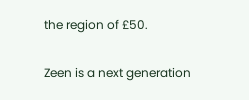the region of £50.

Zeen is a next generation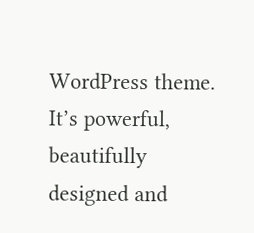WordPress theme. It’s powerful, beautifully designed and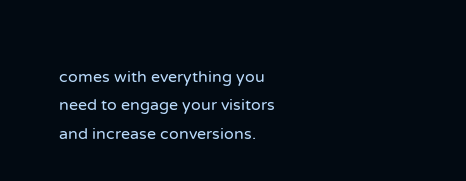comes with everything you need to engage your visitors and increase conversions.